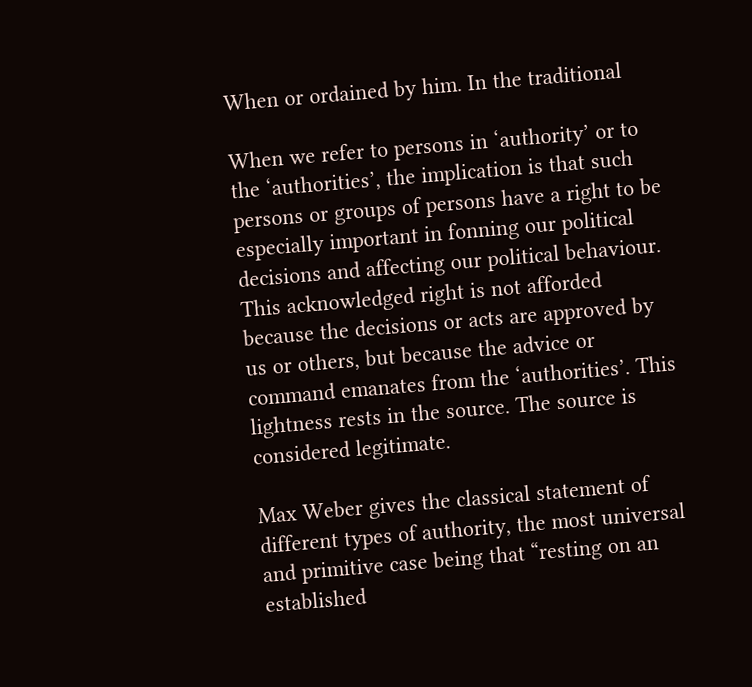When or ordained by him. In the traditional

When we refer to persons in ‘authority’ or to the ‘authorities’, the implication is that such persons or groups of persons have a right to be especially important in fonning our political decisions and affecting our political behaviour. This acknowledged right is not afforded because the decisions or acts are approved by us or others, but because the advice or command emanates from the ‘authorities’. This lightness rests in the source. The source is considered legitimate.

Max Weber gives the classical statement of different types of authority, the most universal and primitive case being that “resting on an established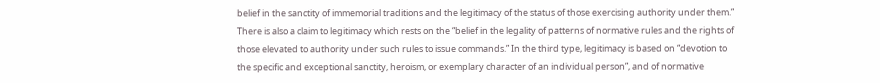belief in the sanctity of immemorial traditions and the legitimacy of the status of those exercising authority under them.” There is also a claim to legitimacy which rests on the “belief in the legality of patterns of normative rules and the rights of those elevated to authority under such rules to issue commands.” In the third type, legitimacy is based on “devotion to the specific and exceptional sanctity, heroism, or exemplary character of an individual person”, and of normative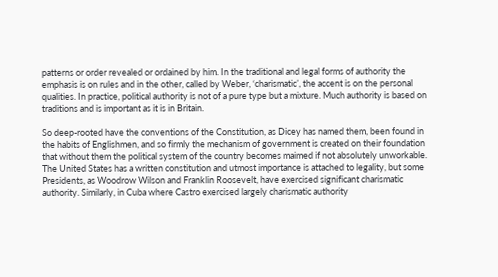patterns or order revealed or ordained by him. In the traditional and legal forms of authority the emphasis is on rules and in the other, called by Weber, ‘charismatic’, the accent is on the personal qualities. In practice, political authority is not of a pure type but a mixture. Much authority is based on traditions and is important as it is in Britain.

So deep-rooted have the conventions of the Constitution, as Dicey has named them, been found in the habits of Englishmen, and so firmly the mechanism of government is created on their foundation that without them the political system of the country becomes maimed if not absolutely unworkable. The United States has a written constitution and utmost importance is attached to legality, but some Presidents, as Woodrow Wilson and Franklin Roosevelt, have exercised significant charismatic authority. Similarly, in Cuba where Castro exercised largely charismatic authority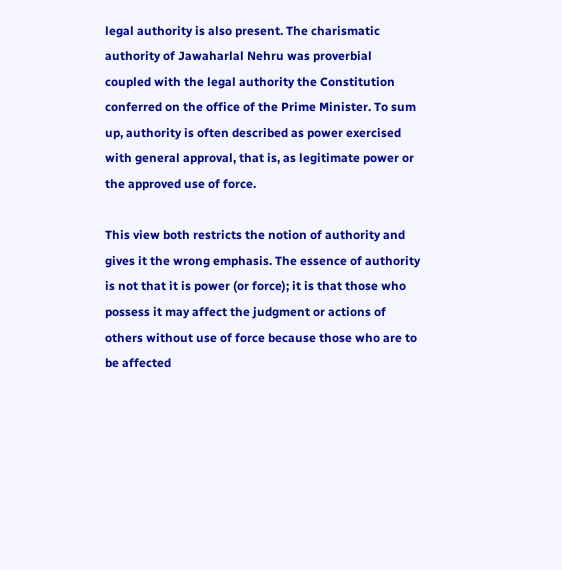legal authority is also present. The charismatic authority of Jawaharlal Nehru was proverbial coupled with the legal authority the Constitution conferred on the office of the Prime Minister. To sum up, authority is often described as power exercised with general approval, that is, as legitimate power or the approved use of force.

This view both restricts the notion of authority and gives it the wrong emphasis. The essence of authority is not that it is power (or force); it is that those who possess it may affect the judgment or actions of others without use of force because those who are to be affected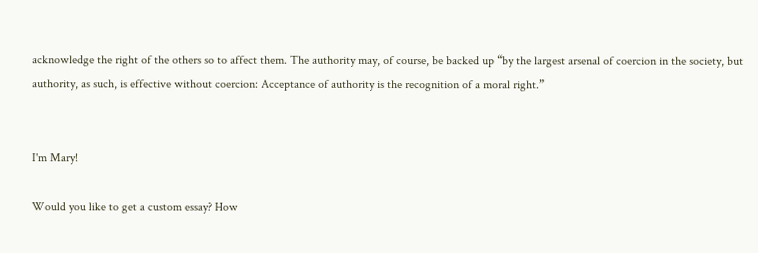acknowledge the right of the others so to affect them. The authority may, of course, be backed up “by the largest arsenal of coercion in the society, but authority, as such, is effective without coercion: Acceptance of authority is the recognition of a moral right.”


I'm Mary!

Would you like to get a custom essay? How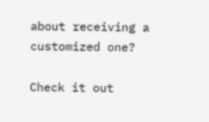about receiving a customized one?

Check it out